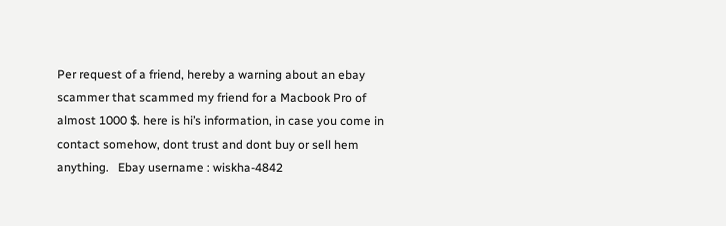Per request of a friend, hereby a warning about an ebay scammer that scammed my friend for a Macbook Pro of almost 1000 $. here is hi’s information, in case you come in contact somehow, dont trust and dont buy or sell hem anything.   Ebay username : wiskha-4842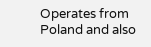Operates from Poland and also